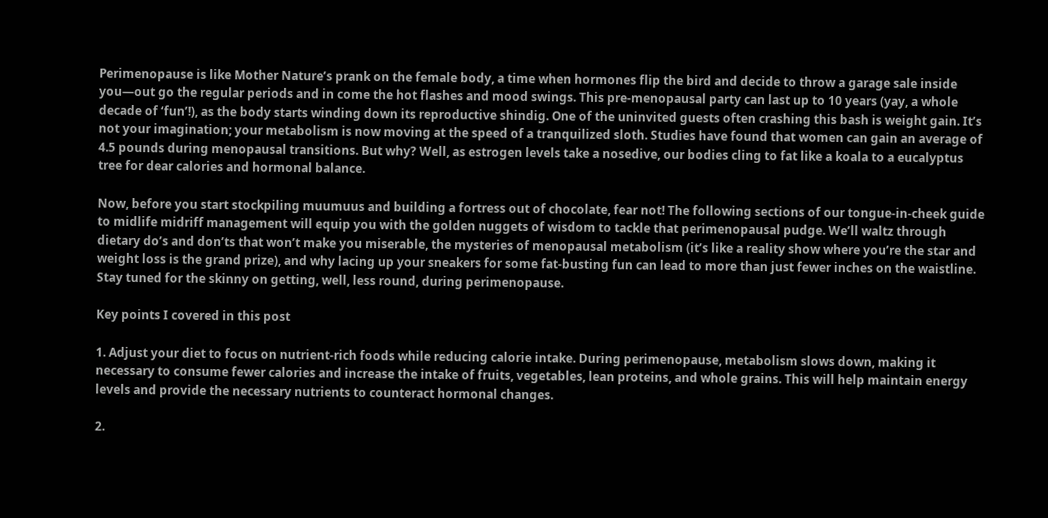Perimenopause is like Mother Nature’s prank on the female body, a time when hormones flip the bird and decide to throw a garage sale inside you—out go the regular periods and in come the hot flashes and mood swings. This pre-menopausal party can last up to 10 years (yay, a whole decade of ‘fun’!), as the body starts winding down its reproductive shindig. One of the uninvited guests often crashing this bash is weight gain. It’s not your imagination; your metabolism is now moving at the speed of a tranquilized sloth. Studies have found that women can gain an average of 4.5 pounds during menopausal transitions. But why? Well, as estrogen levels take a nosedive, our bodies cling to fat like a koala to a eucalyptus tree for dear calories and hormonal balance.

Now, before you start stockpiling muumuus and building a fortress out of chocolate, fear not! The following sections of our tongue-in-cheek guide to midlife midriff management will equip you with the golden nuggets of wisdom to tackle that perimenopausal pudge. We’ll waltz through dietary do’s and don’ts that won’t make you miserable, the mysteries of menopausal metabolism (it’s like a reality show where you’re the star and weight loss is the grand prize), and why lacing up your sneakers for some fat-busting fun can lead to more than just fewer inches on the waistline. Stay tuned for the skinny on getting, well, less round, during perimenopause.

Key points I covered in this post

1. Adjust your diet to focus on nutrient-rich foods while reducing calorie intake. During perimenopause, metabolism slows down, making it necessary to consume fewer calories and increase the intake of fruits, vegetables, lean proteins, and whole grains. This will help maintain energy levels and provide the necessary nutrients to counteract hormonal changes.

2.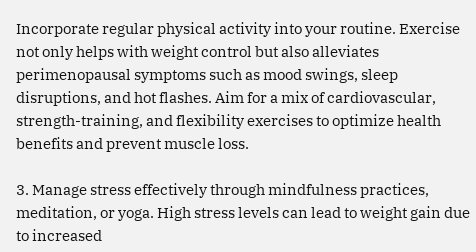Incorporate regular physical activity into your routine. Exercise not only helps with weight control but also alleviates perimenopausal symptoms such as mood swings, sleep disruptions, and hot flashes. Aim for a mix of cardiovascular, strength-training, and flexibility exercises to optimize health benefits and prevent muscle loss.

3. Manage stress effectively through mindfulness practices, meditation, or yoga. High stress levels can lead to weight gain due to increased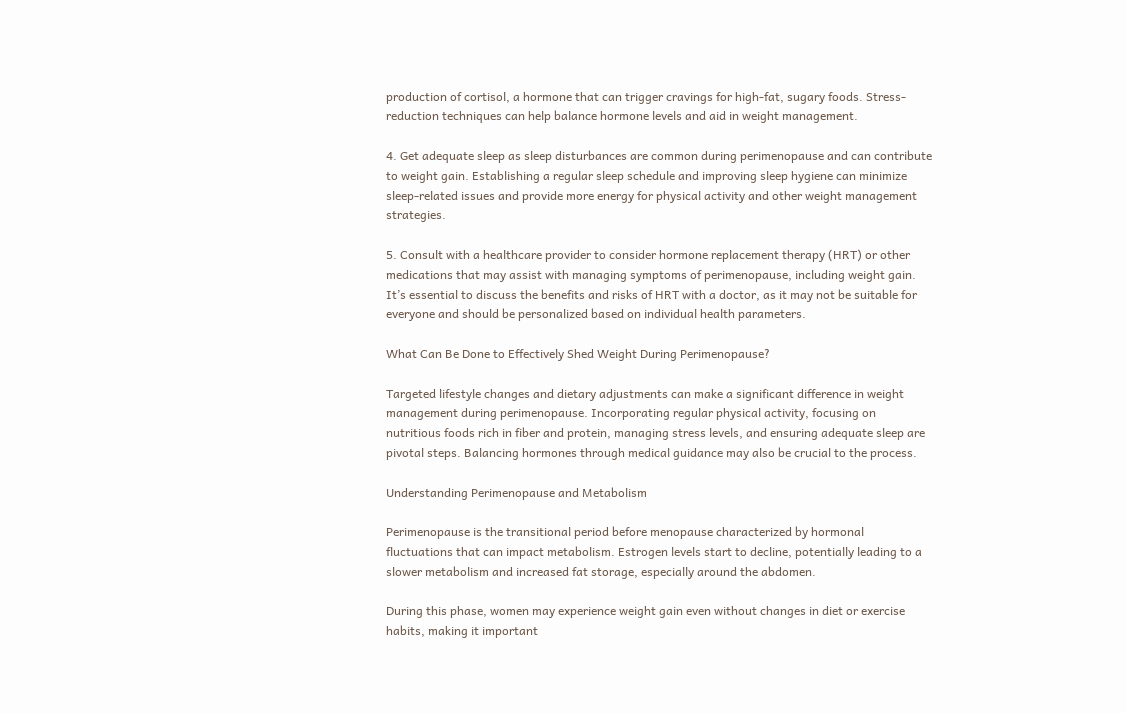production of cortisol, a hormone that can trigger cravings for high-fat, sugary foods. Stress-reduction techniques can help balance hormone levels and aid in weight management.

4. Get adequate sleep as sleep disturbances are common during perimenopause and can contribute to weight gain. Establishing a regular sleep schedule and improving sleep hygiene can minimize sleep-related issues and provide more energy for physical activity and other weight management strategies.

5. Consult with a healthcare provider to consider hormone replacement therapy (HRT) or other medications that may assist with managing symptoms of perimenopause, including weight gain. It’s essential to discuss the benefits and risks of HRT with a doctor, as it may not be suitable for everyone and should be personalized based on individual health parameters.

What Can Be Done to Effectively Shed Weight During Perimenopause?

Targeted lifestyle changes and dietary adjustments can make a significant difference in weight management during perimenopause. Incorporating regular physical activity, focusing on nutritious foods rich in fiber and protein, managing stress levels, and ensuring adequate sleep are pivotal steps. Balancing hormones through medical guidance may also be crucial to the process.

Understanding Perimenopause and Metabolism

Perimenopause is the transitional period before menopause characterized by hormonal fluctuations that can impact metabolism. Estrogen levels start to decline, potentially leading to a slower metabolism and increased fat storage, especially around the abdomen.

During this phase, women may experience weight gain even without changes in diet or exercise habits, making it important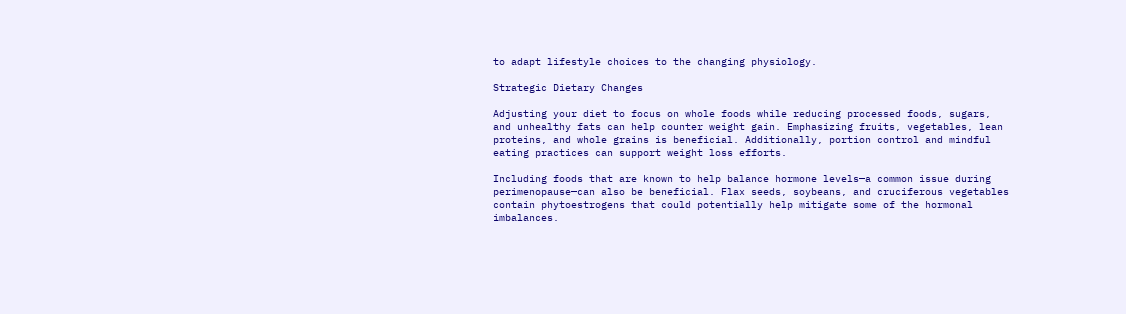to adapt lifestyle choices to the changing physiology.

Strategic Dietary Changes

Adjusting your diet to focus on whole foods while reducing processed foods, sugars, and unhealthy fats can help counter weight gain. Emphasizing fruits, vegetables, lean proteins, and whole grains is beneficial. Additionally, portion control and mindful eating practices can support weight loss efforts.

Including foods that are known to help balance hormone levels—a common issue during perimenopause—can also be beneficial. Flax seeds, soybeans, and cruciferous vegetables contain phytoestrogens that could potentially help mitigate some of the hormonal imbalances.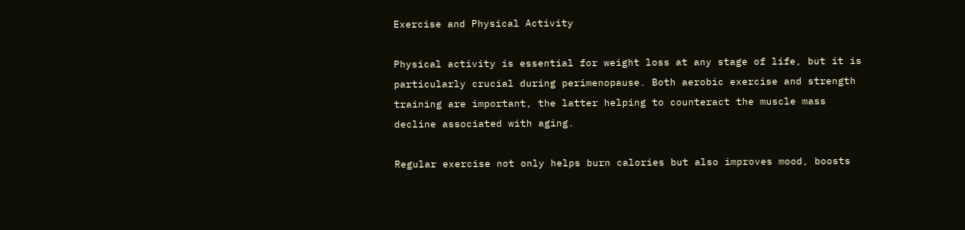Exercise and Physical Activity

Physical activity is essential for weight loss at any stage of life, but it is particularly crucial during perimenopause. Both aerobic exercise and strength training are important, the latter helping to counteract the muscle mass decline associated with aging.

Regular exercise not only helps burn calories but also improves mood, boosts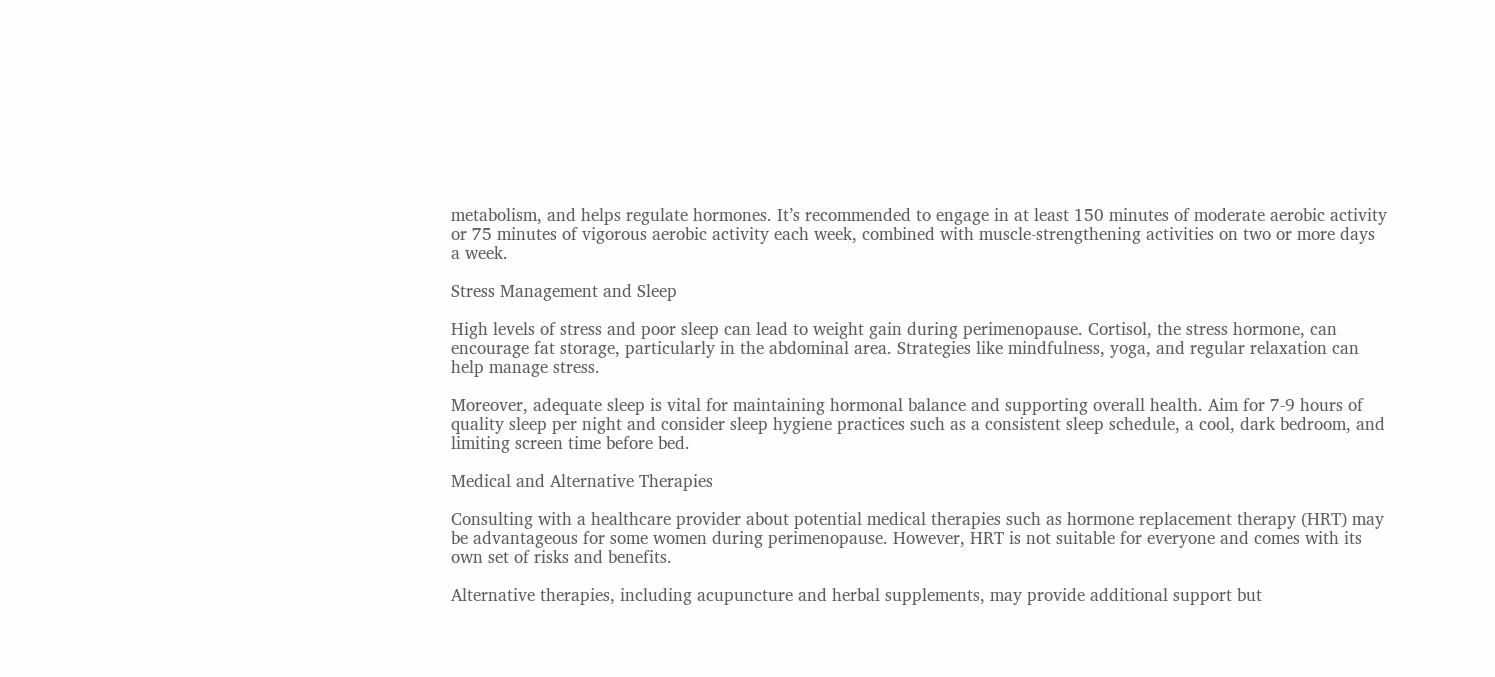metabolism, and helps regulate hormones. It’s recommended to engage in at least 150 minutes of moderate aerobic activity or 75 minutes of vigorous aerobic activity each week, combined with muscle-strengthening activities on two or more days a week.

Stress Management and Sleep

High levels of stress and poor sleep can lead to weight gain during perimenopause. Cortisol, the stress hormone, can encourage fat storage, particularly in the abdominal area. Strategies like mindfulness, yoga, and regular relaxation can help manage stress.

Moreover, adequate sleep is vital for maintaining hormonal balance and supporting overall health. Aim for 7-9 hours of quality sleep per night and consider sleep hygiene practices such as a consistent sleep schedule, a cool, dark bedroom, and limiting screen time before bed.

Medical and Alternative Therapies

Consulting with a healthcare provider about potential medical therapies such as hormone replacement therapy (HRT) may be advantageous for some women during perimenopause. However, HRT is not suitable for everyone and comes with its own set of risks and benefits.

Alternative therapies, including acupuncture and herbal supplements, may provide additional support but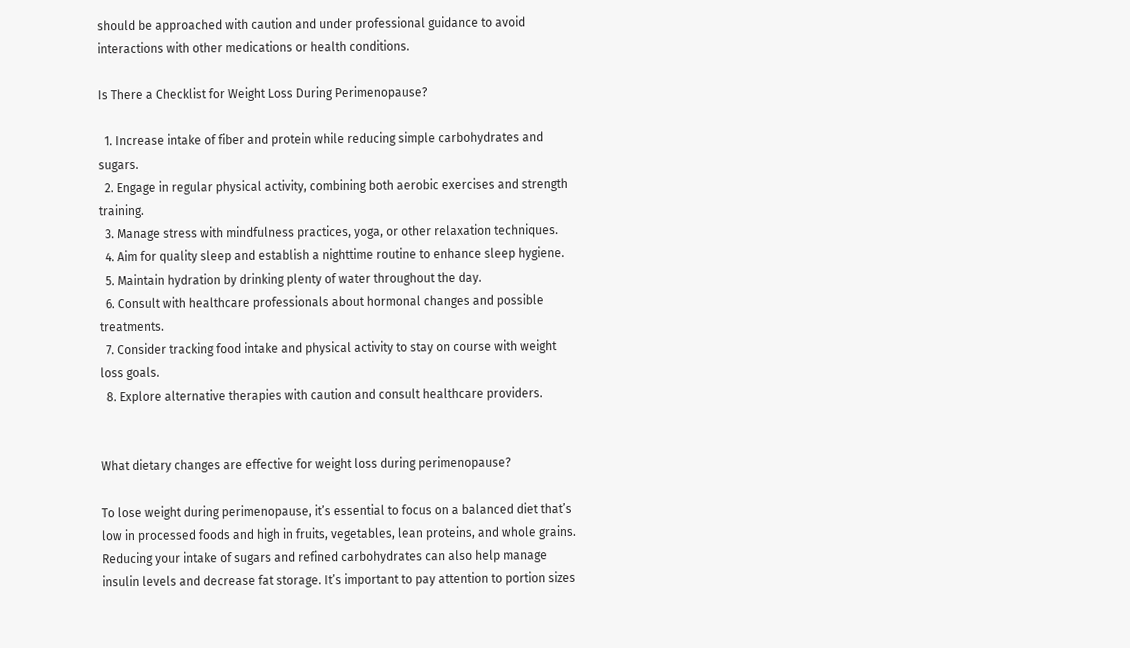should be approached with caution and under professional guidance to avoid interactions with other medications or health conditions.

Is There a Checklist for Weight Loss During Perimenopause?

  1. Increase intake of fiber and protein while reducing simple carbohydrates and sugars.
  2. Engage in regular physical activity, combining both aerobic exercises and strength training.
  3. Manage stress with mindfulness practices, yoga, or other relaxation techniques.
  4. Aim for quality sleep and establish a nighttime routine to enhance sleep hygiene.
  5. Maintain hydration by drinking plenty of water throughout the day.
  6. Consult with healthcare professionals about hormonal changes and possible treatments.
  7. Consider tracking food intake and physical activity to stay on course with weight loss goals.
  8. Explore alternative therapies with caution and consult healthcare providers.


What dietary changes are effective for weight loss during perimenopause?

To lose weight during perimenopause, it’s essential to focus on a balanced diet that’s low in processed foods and high in fruits, vegetables, lean proteins, and whole grains. Reducing your intake of sugars and refined carbohydrates can also help manage insulin levels and decrease fat storage. It’s important to pay attention to portion sizes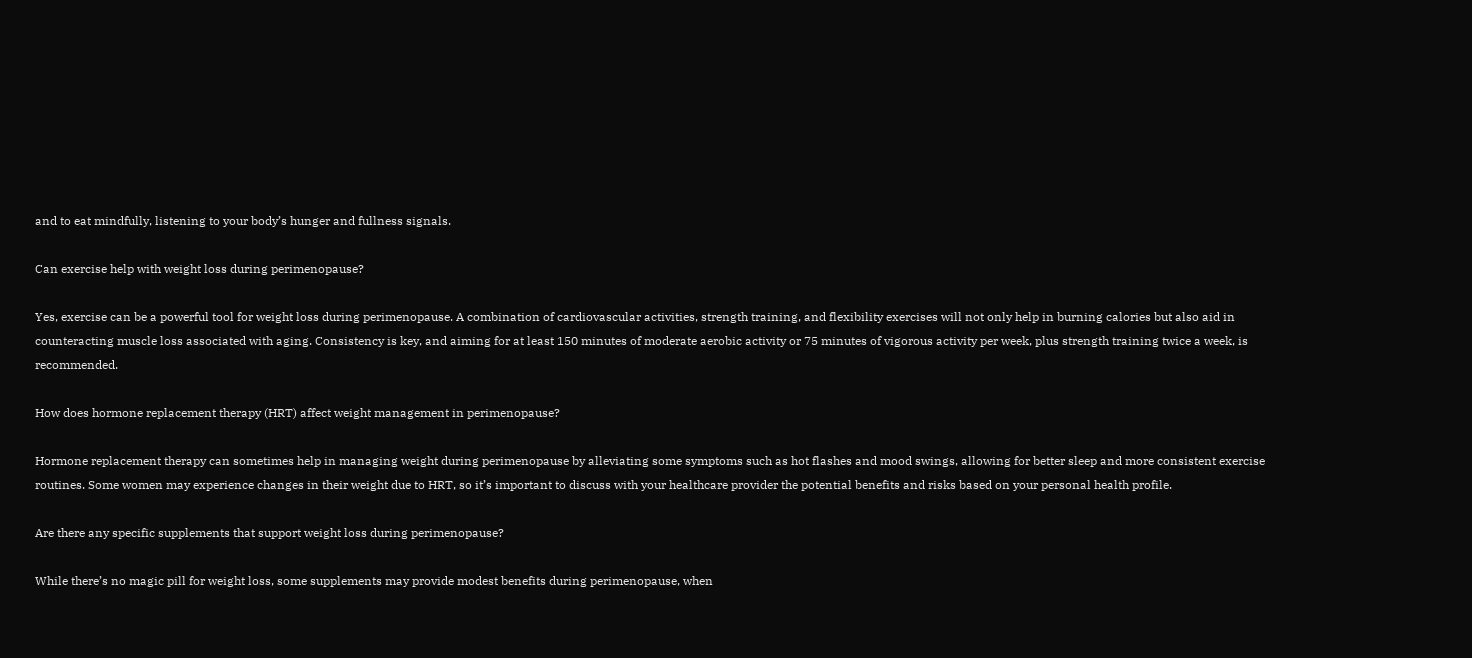and to eat mindfully, listening to your body’s hunger and fullness signals.

Can exercise help with weight loss during perimenopause?

Yes, exercise can be a powerful tool for weight loss during perimenopause. A combination of cardiovascular activities, strength training, and flexibility exercises will not only help in burning calories but also aid in counteracting muscle loss associated with aging. Consistency is key, and aiming for at least 150 minutes of moderate aerobic activity or 75 minutes of vigorous activity per week, plus strength training twice a week, is recommended.

How does hormone replacement therapy (HRT) affect weight management in perimenopause?

Hormone replacement therapy can sometimes help in managing weight during perimenopause by alleviating some symptoms such as hot flashes and mood swings, allowing for better sleep and more consistent exercise routines. Some women may experience changes in their weight due to HRT, so it’s important to discuss with your healthcare provider the potential benefits and risks based on your personal health profile.

Are there any specific supplements that support weight loss during perimenopause?

While there’s no magic pill for weight loss, some supplements may provide modest benefits during perimenopause, when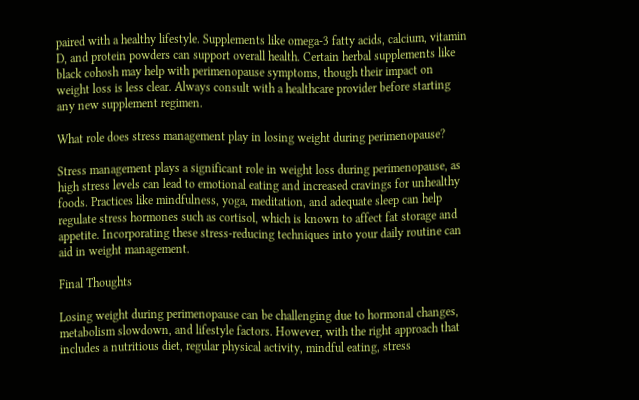paired with a healthy lifestyle. Supplements like omega-3 fatty acids, calcium, vitamin D, and protein powders can support overall health. Certain herbal supplements like black cohosh may help with perimenopause symptoms, though their impact on weight loss is less clear. Always consult with a healthcare provider before starting any new supplement regimen.

What role does stress management play in losing weight during perimenopause?

Stress management plays a significant role in weight loss during perimenopause, as high stress levels can lead to emotional eating and increased cravings for unhealthy foods. Practices like mindfulness, yoga, meditation, and adequate sleep can help regulate stress hormones such as cortisol, which is known to affect fat storage and appetite. Incorporating these stress-reducing techniques into your daily routine can aid in weight management.

Final Thoughts

Losing weight during perimenopause can be challenging due to hormonal changes, metabolism slowdown, and lifestyle factors. However, with the right approach that includes a nutritious diet, regular physical activity, mindful eating, stress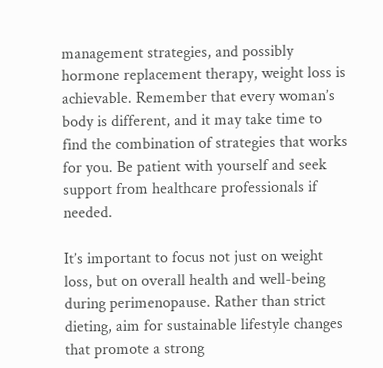management strategies, and possibly hormone replacement therapy, weight loss is achievable. Remember that every woman’s body is different, and it may take time to find the combination of strategies that works for you. Be patient with yourself and seek support from healthcare professionals if needed.

It’s important to focus not just on weight loss, but on overall health and well-being during perimenopause. Rather than strict dieting, aim for sustainable lifestyle changes that promote a strong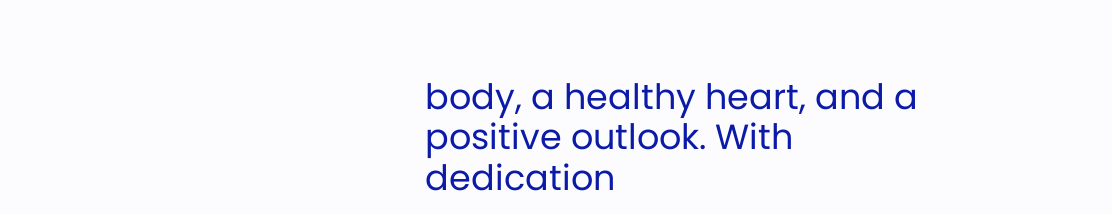body, a healthy heart, and a positive outlook. With dedication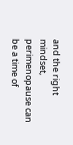and the right mindset, perimenopause can be a time of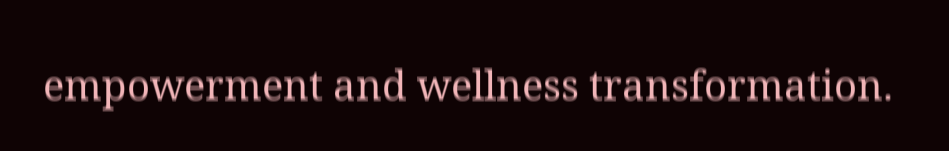empowerment and wellness transformation.